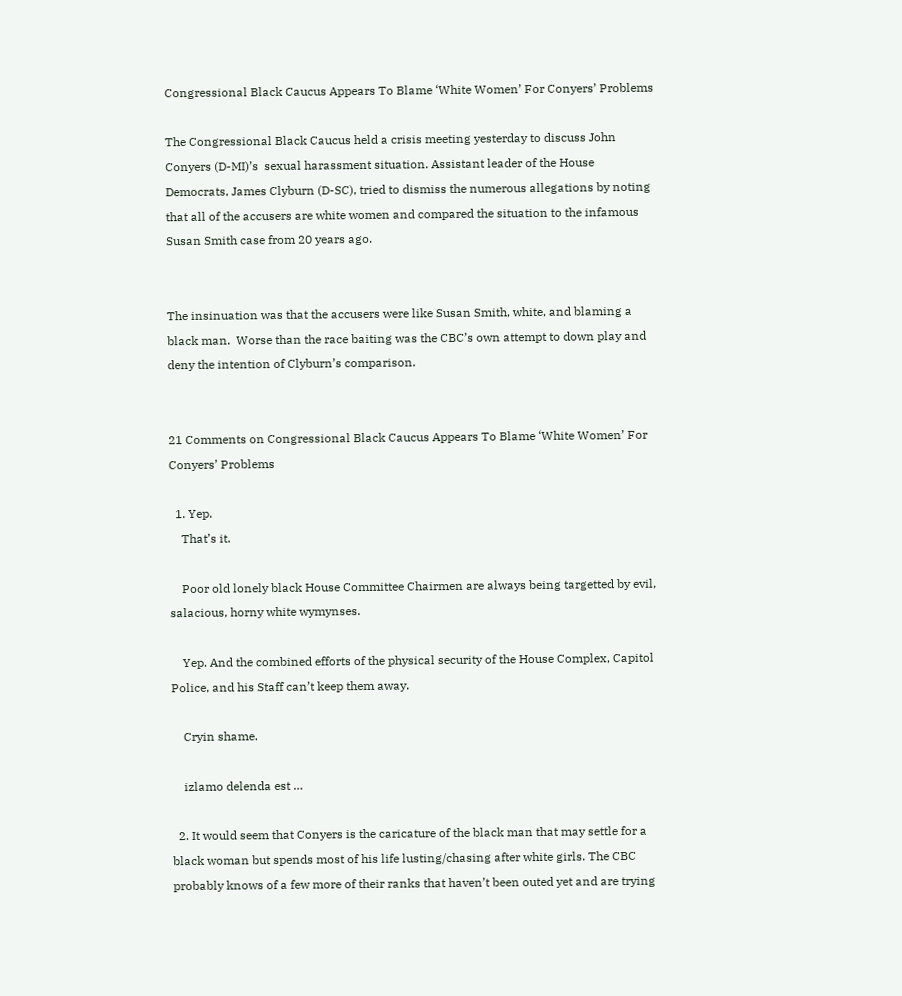Congressional Black Caucus Appears To Blame ‘White Women’ For Conyers’ Problems

The Congressional Black Caucus held a crisis meeting yesterday to discuss John Conyers (D-MI)’s  sexual harassment situation. Assistant leader of the House Democrats, James Clyburn (D-SC), tried to dismiss the numerous allegations by noting that all of the accusers are white women and compared the situation to the infamous Susan Smith case from 20 years ago.


The insinuation was that the accusers were like Susan Smith, white, and blaming a black man.  Worse than the race baiting was the CBC’s own attempt to down play and deny the intention of Clyburn’s comparison.


21 Comments on Congressional Black Caucus Appears To Blame ‘White Women’ For Conyers’ Problems

  1. Yep.
    That’s it.

    Poor old lonely black House Committee Chairmen are always being targetted by evil, salacious, horny white wymynses.

    Yep. And the combined efforts of the physical security of the House Complex, Capitol Police, and his Staff can’t keep them away.

    Cryin shame.

    izlamo delenda est …

  2. It would seem that Conyers is the caricature of the black man that may settle for a black woman but spends most of his life lusting/chasing after white girls. The CBC probably knows of a few more of their ranks that haven’t been outed yet and are trying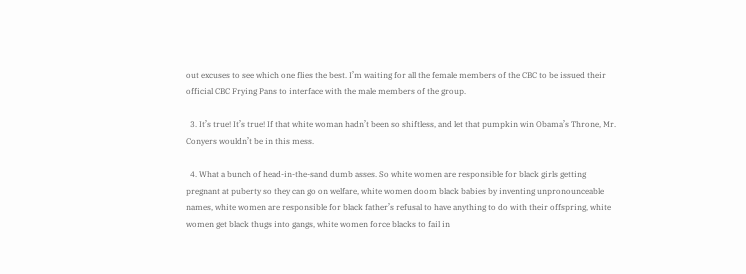out excuses to see which one flies the best. I’m waiting for all the female members of the CBC to be issued their official CBC Frying Pans to interface with the male members of the group.

  3. It’s true! It’s true! If that white woman hadn’t been so shiftless, and let that pumpkin win Obama’s Throne, Mr. Conyers wouldn’t be in this mess.

  4. What a bunch of head-in-the-sand dumb asses. So white women are responsible for black girls getting pregnant at puberty so they can go on welfare, white women doom black babies by inventing unpronounceable names, white women are responsible for black father’s refusal to have anything to do with their offspring, white women get black thugs into gangs, white women force blacks to fail in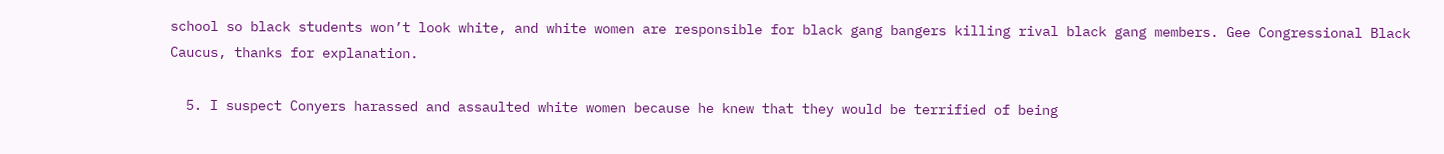school so black students won’t look white, and white women are responsible for black gang bangers killing rival black gang members. Gee Congressional Black Caucus, thanks for explanation.

  5. I suspect Conyers harassed and assaulted white women because he knew that they would be terrified of being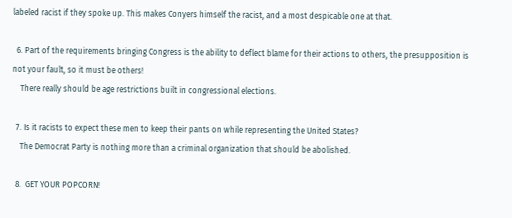labeled racist if they spoke up. This makes Conyers himself the racist, and a most despicable one at that.

  6. Part of the requirements bringing Congress is the ability to deflect blame for their actions to others, the presupposition is not your fault, so it must be others!
    There really should be age restrictions built in congressional elections.

  7. Is it racists to expect these men to keep their pants on while representing the United States?
    The Democrat Party is nothing more than a criminal organization that should be abolished.

  8.  GET YOUR POPCORN!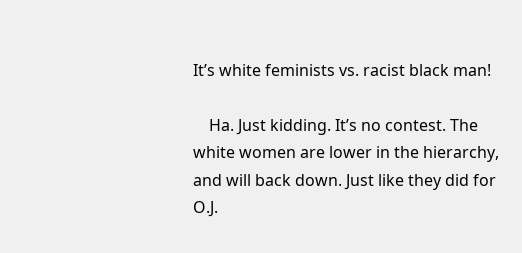It’s white feminists vs. racist black man!

    Ha. Just kidding. It’s no contest. The white women are lower in the hierarchy, and will back down. Just like they did for O.J.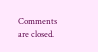Comments are closed.